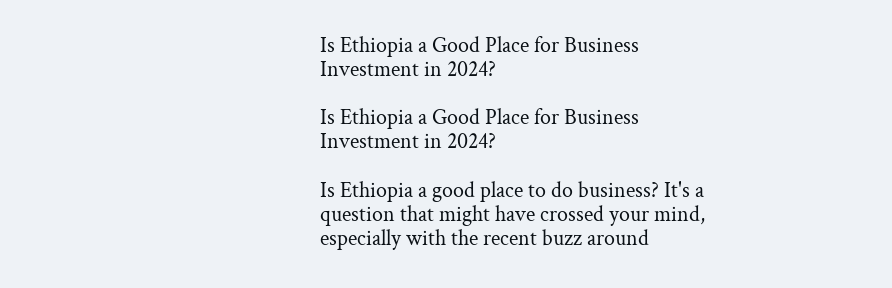Is Ethiopia a Good Place for Business Investment in 2024?

Is Ethiopia a Good Place for Business Investment in 2024?

Is Ethiopia a good place to do business? It's a question that might have crossed your mind, especially with the recent buzz around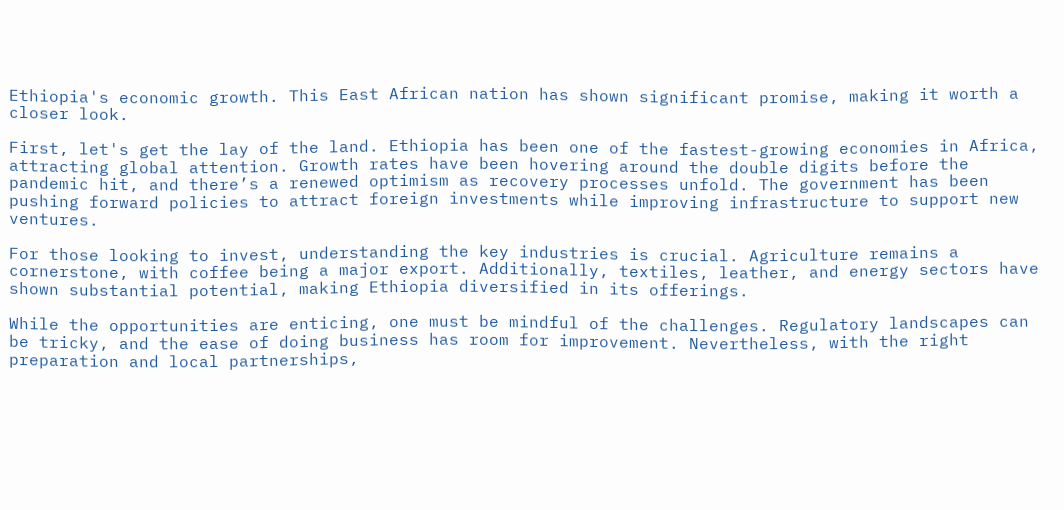Ethiopia's economic growth. This East African nation has shown significant promise, making it worth a closer look.

First, let's get the lay of the land. Ethiopia has been one of the fastest-growing economies in Africa, attracting global attention. Growth rates have been hovering around the double digits before the pandemic hit, and there’s a renewed optimism as recovery processes unfold. The government has been pushing forward policies to attract foreign investments while improving infrastructure to support new ventures.

For those looking to invest, understanding the key industries is crucial. Agriculture remains a cornerstone, with coffee being a major export. Additionally, textiles, leather, and energy sectors have shown substantial potential, making Ethiopia diversified in its offerings.

While the opportunities are enticing, one must be mindful of the challenges. Regulatory landscapes can be tricky, and the ease of doing business has room for improvement. Nevertheless, with the right preparation and local partnerships,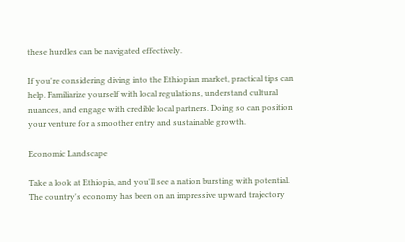these hurdles can be navigated effectively.

If you're considering diving into the Ethiopian market, practical tips can help. Familiarize yourself with local regulations, understand cultural nuances, and engage with credible local partners. Doing so can position your venture for a smoother entry and sustainable growth.

Economic Landscape

Take a look at Ethiopia, and you'll see a nation bursting with potential. The country's economy has been on an impressive upward trajectory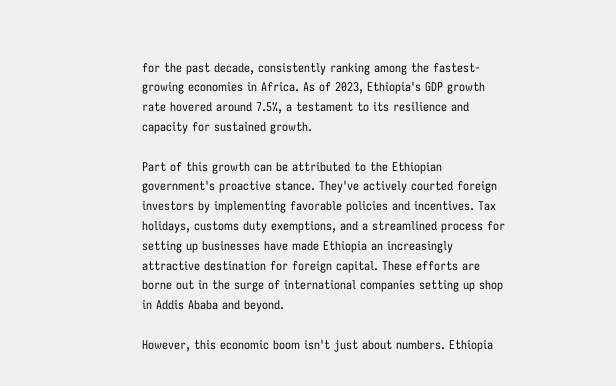for the past decade, consistently ranking among the fastest-growing economies in Africa. As of 2023, Ethiopia's GDP growth rate hovered around 7.5%, a testament to its resilience and capacity for sustained growth.

Part of this growth can be attributed to the Ethiopian government's proactive stance. They've actively courted foreign investors by implementing favorable policies and incentives. Tax holidays, customs duty exemptions, and a streamlined process for setting up businesses have made Ethiopia an increasingly attractive destination for foreign capital. These efforts are borne out in the surge of international companies setting up shop in Addis Ababa and beyond.

However, this economic boom isn't just about numbers. Ethiopia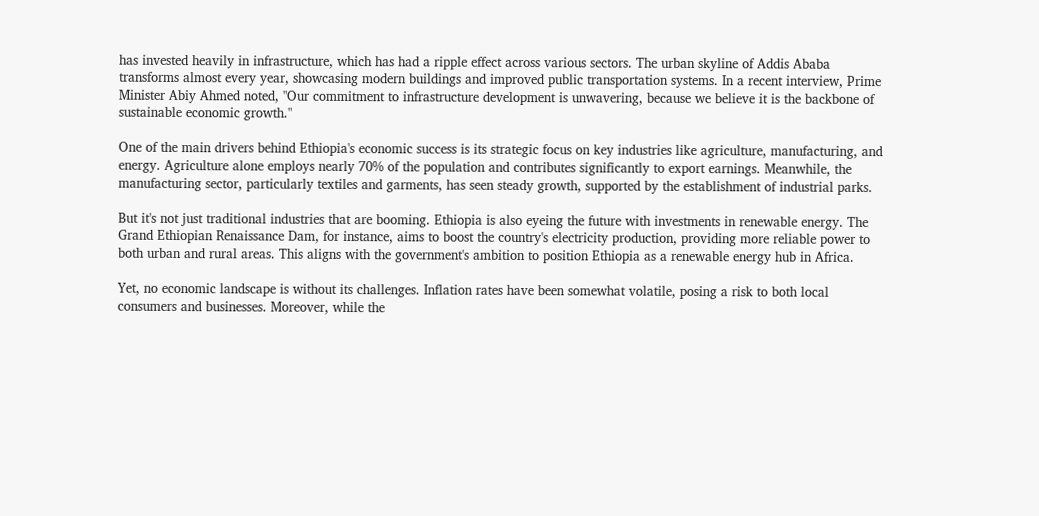has invested heavily in infrastructure, which has had a ripple effect across various sectors. The urban skyline of Addis Ababa transforms almost every year, showcasing modern buildings and improved public transportation systems. In a recent interview, Prime Minister Abiy Ahmed noted, "Our commitment to infrastructure development is unwavering, because we believe it is the backbone of sustainable economic growth."

One of the main drivers behind Ethiopia's economic success is its strategic focus on key industries like agriculture, manufacturing, and energy. Agriculture alone employs nearly 70% of the population and contributes significantly to export earnings. Meanwhile, the manufacturing sector, particularly textiles and garments, has seen steady growth, supported by the establishment of industrial parks.

But it's not just traditional industries that are booming. Ethiopia is also eyeing the future with investments in renewable energy. The Grand Ethiopian Renaissance Dam, for instance, aims to boost the country's electricity production, providing more reliable power to both urban and rural areas. This aligns with the government's ambition to position Ethiopia as a renewable energy hub in Africa.

Yet, no economic landscape is without its challenges. Inflation rates have been somewhat volatile, posing a risk to both local consumers and businesses. Moreover, while the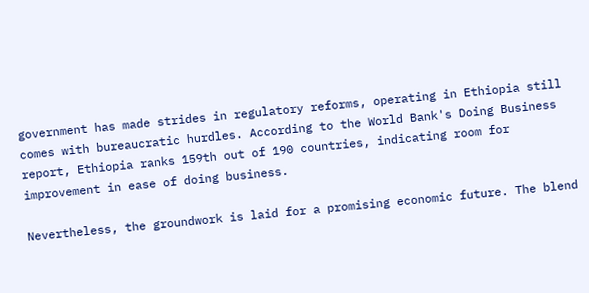government has made strides in regulatory reforms, operating in Ethiopia still comes with bureaucratic hurdles. According to the World Bank's Doing Business report, Ethiopia ranks 159th out of 190 countries, indicating room for improvement in ease of doing business.

Nevertheless, the groundwork is laid for a promising economic future. The blend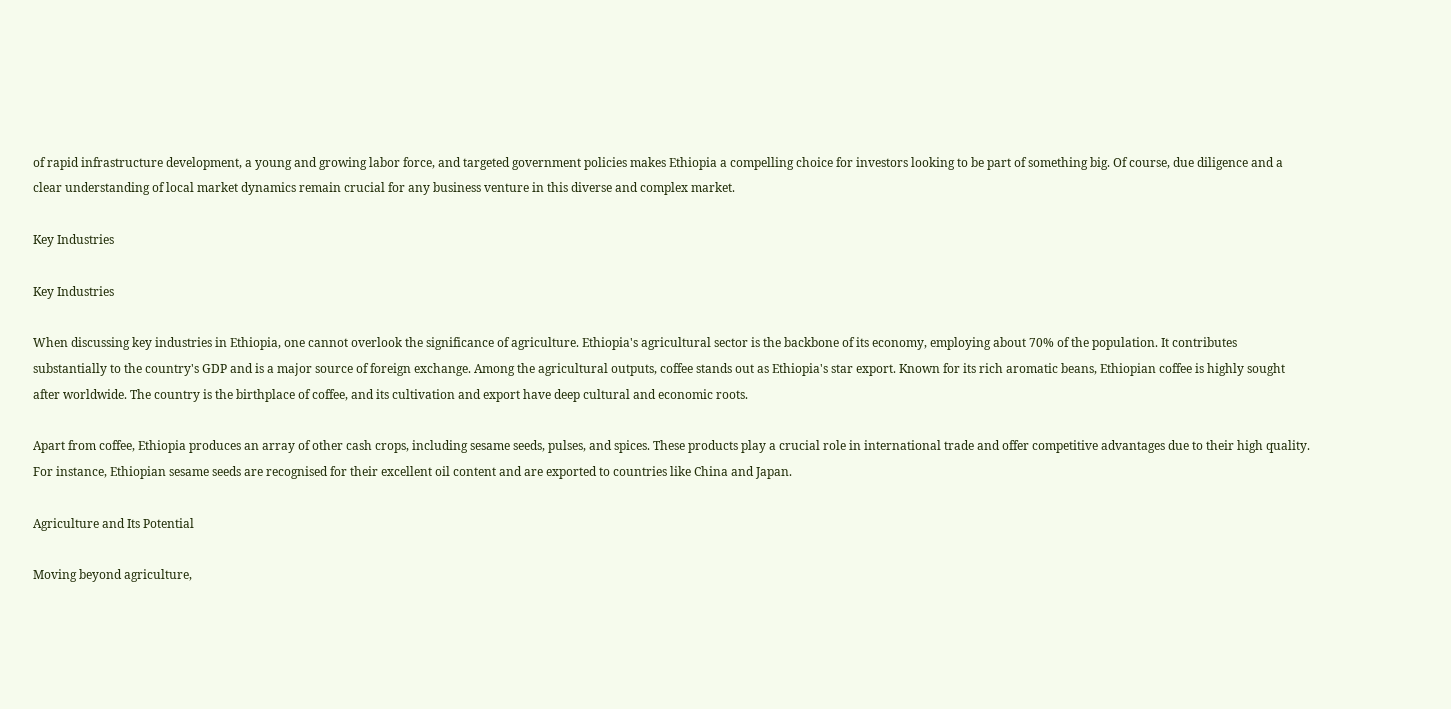of rapid infrastructure development, a young and growing labor force, and targeted government policies makes Ethiopia a compelling choice for investors looking to be part of something big. Of course, due diligence and a clear understanding of local market dynamics remain crucial for any business venture in this diverse and complex market.

Key Industries

Key Industries

When discussing key industries in Ethiopia, one cannot overlook the significance of agriculture. Ethiopia's agricultural sector is the backbone of its economy, employing about 70% of the population. It contributes substantially to the country's GDP and is a major source of foreign exchange. Among the agricultural outputs, coffee stands out as Ethiopia's star export. Known for its rich aromatic beans, Ethiopian coffee is highly sought after worldwide. The country is the birthplace of coffee, and its cultivation and export have deep cultural and economic roots.

Apart from coffee, Ethiopia produces an array of other cash crops, including sesame seeds, pulses, and spices. These products play a crucial role in international trade and offer competitive advantages due to their high quality. For instance, Ethiopian sesame seeds are recognised for their excellent oil content and are exported to countries like China and Japan.

Agriculture and Its Potential

Moving beyond agriculture,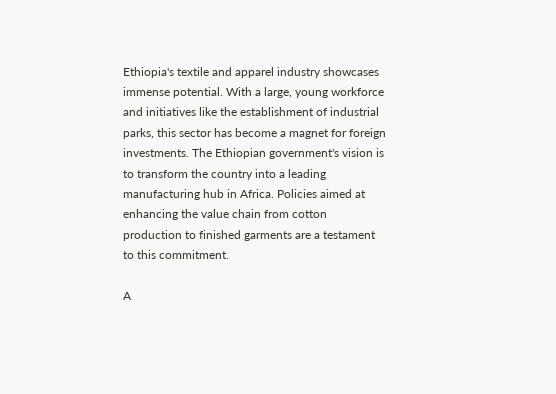Ethiopia's textile and apparel industry showcases immense potential. With a large, young workforce and initiatives like the establishment of industrial parks, this sector has become a magnet for foreign investments. The Ethiopian government's vision is to transform the country into a leading manufacturing hub in Africa. Policies aimed at enhancing the value chain from cotton production to finished garments are a testament to this commitment.

A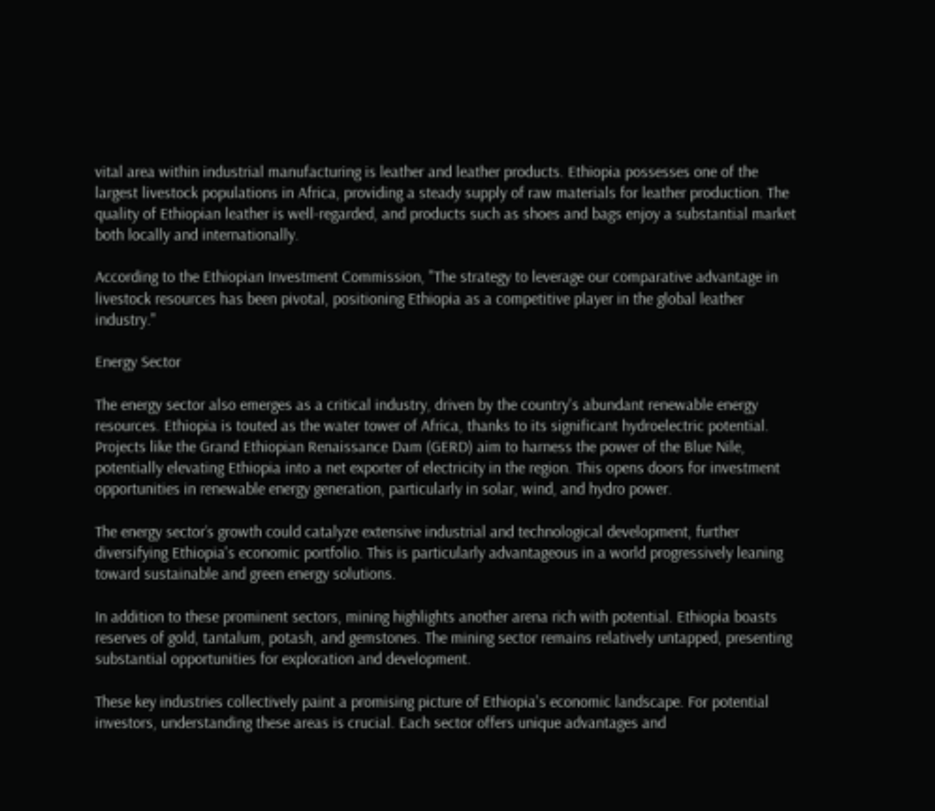vital area within industrial manufacturing is leather and leather products. Ethiopia possesses one of the largest livestock populations in Africa, providing a steady supply of raw materials for leather production. The quality of Ethiopian leather is well-regarded, and products such as shoes and bags enjoy a substantial market both locally and internationally.

According to the Ethiopian Investment Commission, "The strategy to leverage our comparative advantage in livestock resources has been pivotal, positioning Ethiopia as a competitive player in the global leather industry."

Energy Sector

The energy sector also emerges as a critical industry, driven by the country's abundant renewable energy resources. Ethiopia is touted as the water tower of Africa, thanks to its significant hydroelectric potential. Projects like the Grand Ethiopian Renaissance Dam (GERD) aim to harness the power of the Blue Nile, potentially elevating Ethiopia into a net exporter of electricity in the region. This opens doors for investment opportunities in renewable energy generation, particularly in solar, wind, and hydro power.

The energy sector’s growth could catalyze extensive industrial and technological development, further diversifying Ethiopia's economic portfolio. This is particularly advantageous in a world progressively leaning toward sustainable and green energy solutions.

In addition to these prominent sectors, mining highlights another arena rich with potential. Ethiopia boasts reserves of gold, tantalum, potash, and gemstones. The mining sector remains relatively untapped, presenting substantial opportunities for exploration and development.

These key industries collectively paint a promising picture of Ethiopia's economic landscape. For potential investors, understanding these areas is crucial. Each sector offers unique advantages and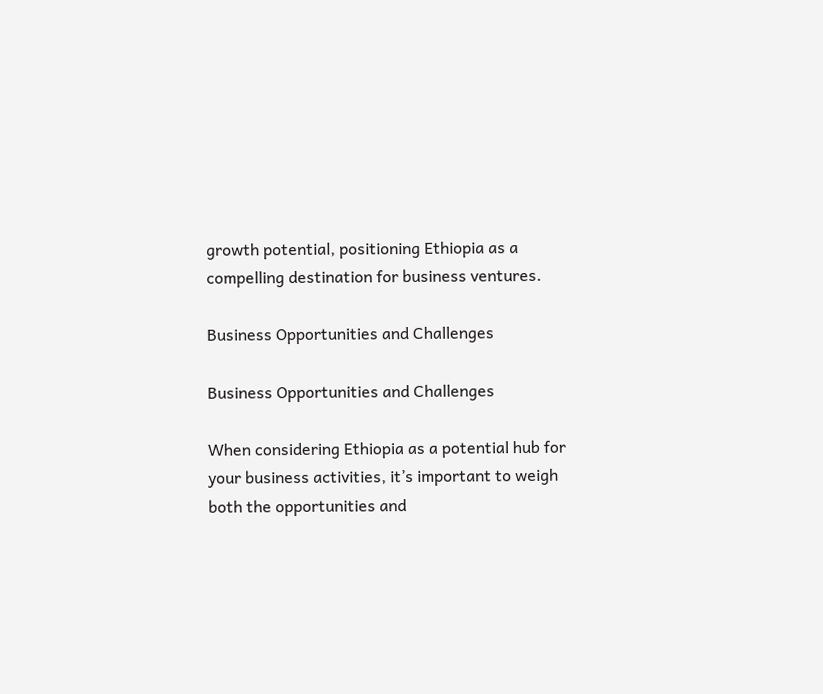growth potential, positioning Ethiopia as a compelling destination for business ventures.

Business Opportunities and Challenges

Business Opportunities and Challenges

When considering Ethiopia as a potential hub for your business activities, it’s important to weigh both the opportunities and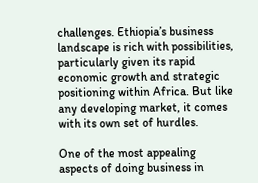challenges. Ethiopia’s business landscape is rich with possibilities, particularly given its rapid economic growth and strategic positioning within Africa. But like any developing market, it comes with its own set of hurdles.

One of the most appealing aspects of doing business in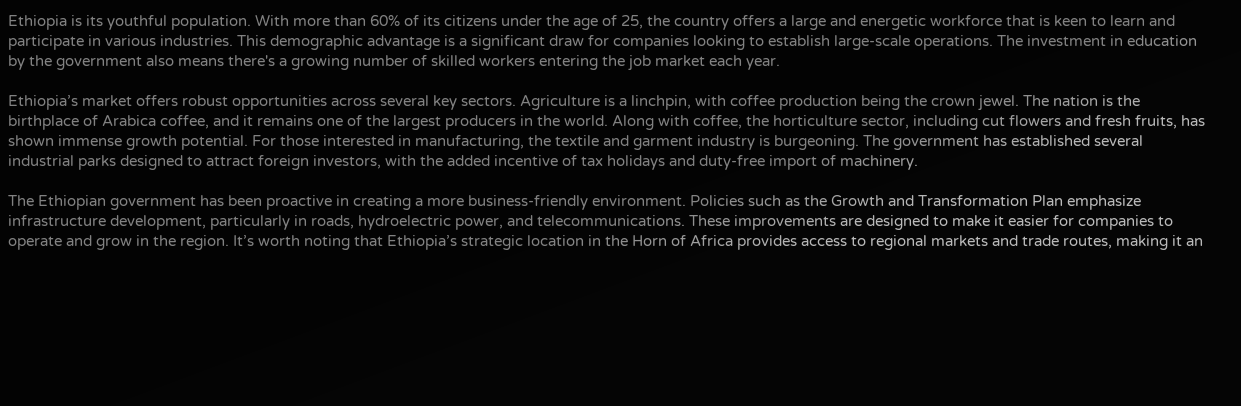Ethiopia is its youthful population. With more than 60% of its citizens under the age of 25, the country offers a large and energetic workforce that is keen to learn and participate in various industries. This demographic advantage is a significant draw for companies looking to establish large-scale operations. The investment in education by the government also means there's a growing number of skilled workers entering the job market each year.

Ethiopia’s market offers robust opportunities across several key sectors. Agriculture is a linchpin, with coffee production being the crown jewel. The nation is the birthplace of Arabica coffee, and it remains one of the largest producers in the world. Along with coffee, the horticulture sector, including cut flowers and fresh fruits, has shown immense growth potential. For those interested in manufacturing, the textile and garment industry is burgeoning. The government has established several industrial parks designed to attract foreign investors, with the added incentive of tax holidays and duty-free import of machinery.

The Ethiopian government has been proactive in creating a more business-friendly environment. Policies such as the Growth and Transformation Plan emphasize infrastructure development, particularly in roads, hydroelectric power, and telecommunications. These improvements are designed to make it easier for companies to operate and grow in the region. It’s worth noting that Ethiopia’s strategic location in the Horn of Africa provides access to regional markets and trade routes, making it an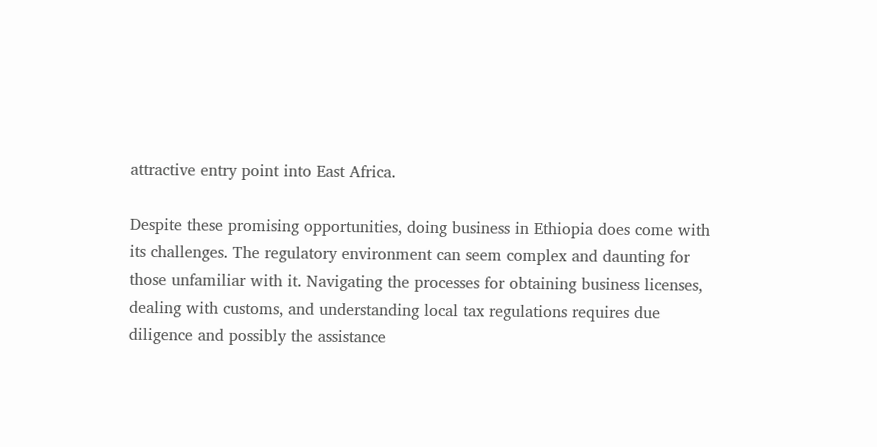attractive entry point into East Africa.

Despite these promising opportunities, doing business in Ethiopia does come with its challenges. The regulatory environment can seem complex and daunting for those unfamiliar with it. Navigating the processes for obtaining business licenses, dealing with customs, and understanding local tax regulations requires due diligence and possibly the assistance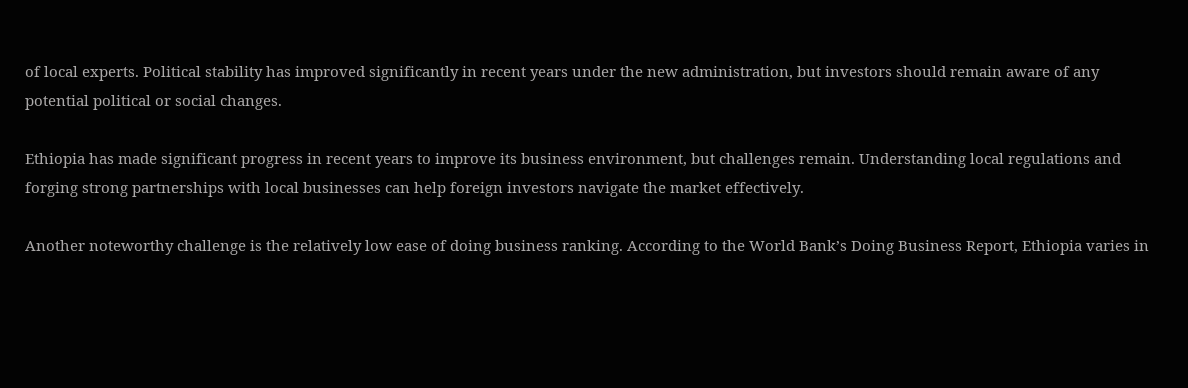of local experts. Political stability has improved significantly in recent years under the new administration, but investors should remain aware of any potential political or social changes.

Ethiopia has made significant progress in recent years to improve its business environment, but challenges remain. Understanding local regulations and forging strong partnerships with local businesses can help foreign investors navigate the market effectively.

Another noteworthy challenge is the relatively low ease of doing business ranking. According to the World Bank’s Doing Business Report, Ethiopia varies in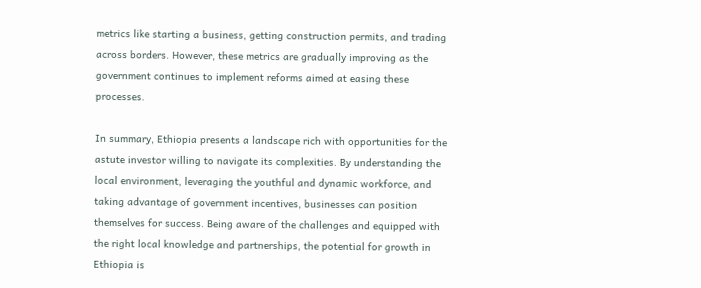metrics like starting a business, getting construction permits, and trading across borders. However, these metrics are gradually improving as the government continues to implement reforms aimed at easing these processes.

In summary, Ethiopia presents a landscape rich with opportunities for the astute investor willing to navigate its complexities. By understanding the local environment, leveraging the youthful and dynamic workforce, and taking advantage of government incentives, businesses can position themselves for success. Being aware of the challenges and equipped with the right local knowledge and partnerships, the potential for growth in Ethiopia is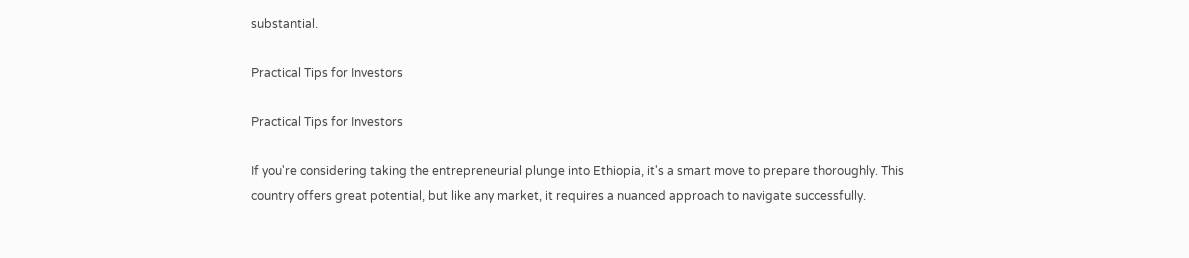substantial.

Practical Tips for Investors

Practical Tips for Investors

If you're considering taking the entrepreneurial plunge into Ethiopia, it's a smart move to prepare thoroughly. This country offers great potential, but like any market, it requires a nuanced approach to navigate successfully.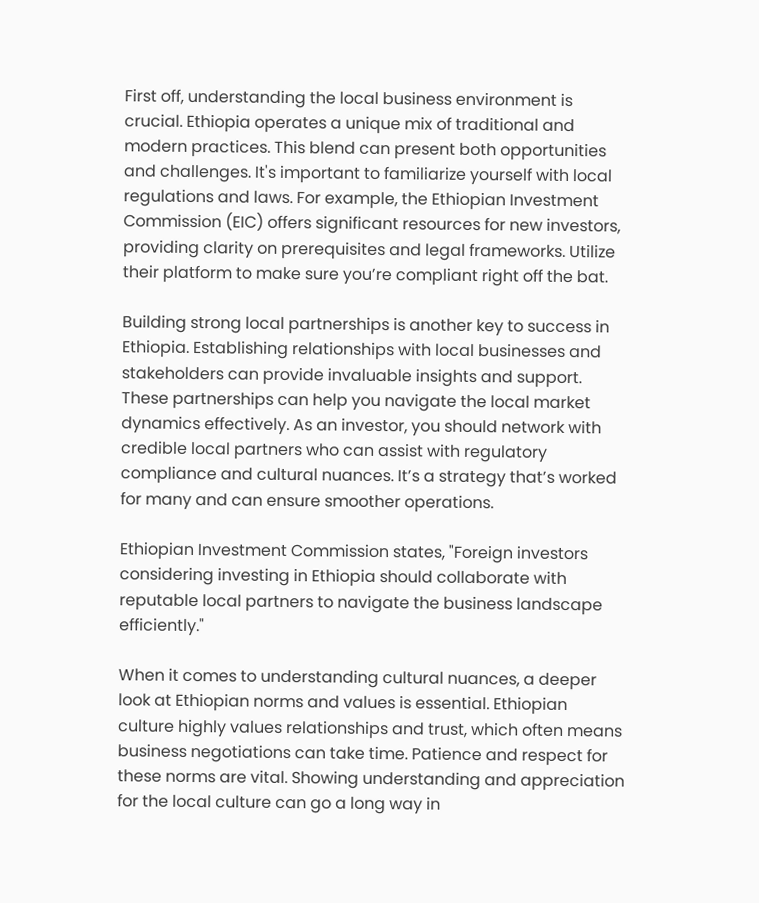First off, understanding the local business environment is crucial. Ethiopia operates a unique mix of traditional and modern practices. This blend can present both opportunities and challenges. It's important to familiarize yourself with local regulations and laws. For example, the Ethiopian Investment Commission (EIC) offers significant resources for new investors, providing clarity on prerequisites and legal frameworks. Utilize their platform to make sure you’re compliant right off the bat.

Building strong local partnerships is another key to success in Ethiopia. Establishing relationships with local businesses and stakeholders can provide invaluable insights and support. These partnerships can help you navigate the local market dynamics effectively. As an investor, you should network with credible local partners who can assist with regulatory compliance and cultural nuances. It’s a strategy that’s worked for many and can ensure smoother operations.

Ethiopian Investment Commission states, "Foreign investors considering investing in Ethiopia should collaborate with reputable local partners to navigate the business landscape efficiently."

When it comes to understanding cultural nuances, a deeper look at Ethiopian norms and values is essential. Ethiopian culture highly values relationships and trust, which often means business negotiations can take time. Patience and respect for these norms are vital. Showing understanding and appreciation for the local culture can go a long way in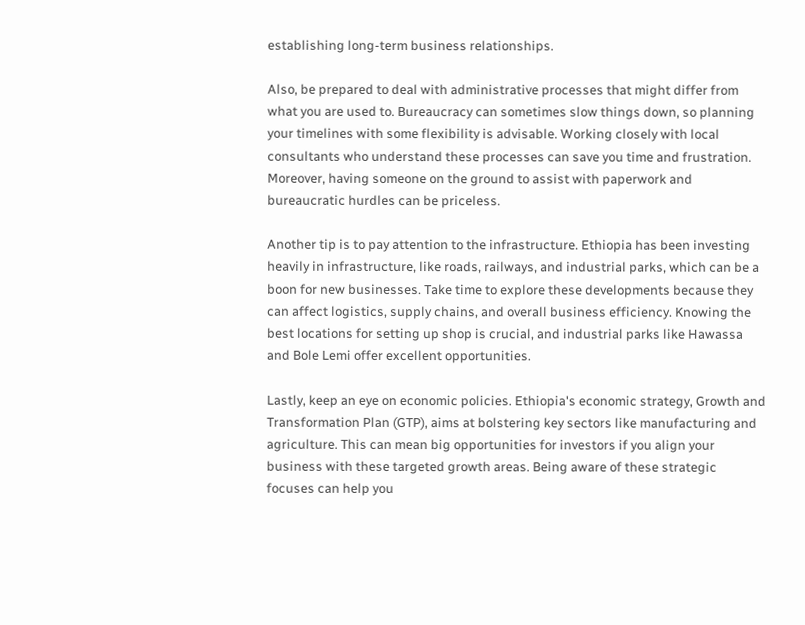establishing long-term business relationships.

Also, be prepared to deal with administrative processes that might differ from what you are used to. Bureaucracy can sometimes slow things down, so planning your timelines with some flexibility is advisable. Working closely with local consultants who understand these processes can save you time and frustration. Moreover, having someone on the ground to assist with paperwork and bureaucratic hurdles can be priceless.

Another tip is to pay attention to the infrastructure. Ethiopia has been investing heavily in infrastructure, like roads, railways, and industrial parks, which can be a boon for new businesses. Take time to explore these developments because they can affect logistics, supply chains, and overall business efficiency. Knowing the best locations for setting up shop is crucial, and industrial parks like Hawassa and Bole Lemi offer excellent opportunities.

Lastly, keep an eye on economic policies. Ethiopia's economic strategy, Growth and Transformation Plan (GTP), aims at bolstering key sectors like manufacturing and agriculture. This can mean big opportunities for investors if you align your business with these targeted growth areas. Being aware of these strategic focuses can help you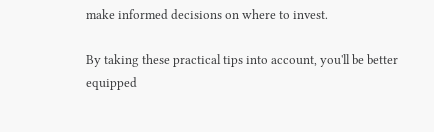make informed decisions on where to invest.

By taking these practical tips into account, you'll be better equipped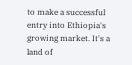to make a successful entry into Ethiopia's growing market. It's a land of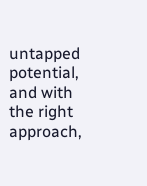untapped potential, and with the right approach,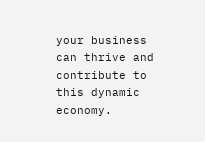your business can thrive and contribute to this dynamic economy.